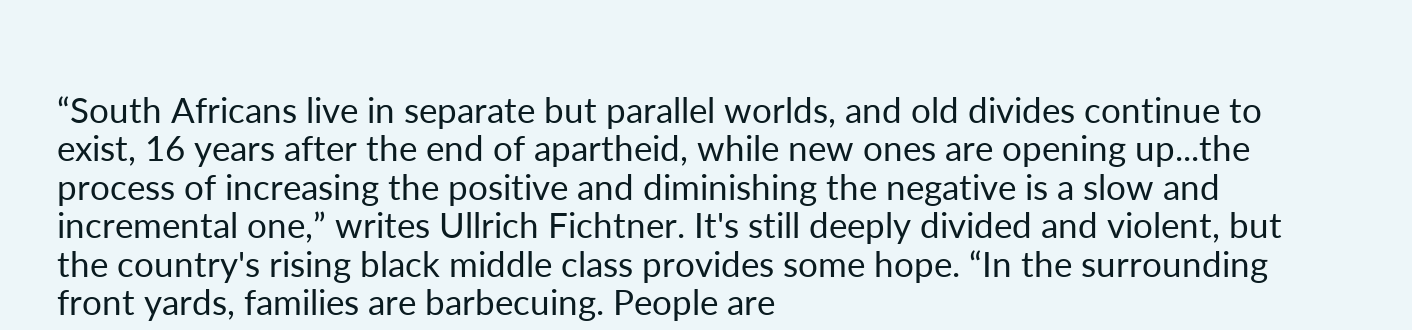“South Africans live in separate but parallel worlds, and old divides continue to exist, 16 years after the end of apartheid, while new ones are opening up...the process of increasing the positive and diminishing the negative is a slow and incremental one,” writes Ullrich Fichtner. It's still deeply divided and violent, but the country's rising black middle class provides some hope. “In the surrounding front yards, families are barbecuing. People are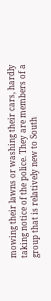mowing their lawns or washing their cars, hardly taking notice of the police. They are members of a group that is relatively new to South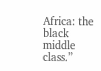Africa: the black middle class.”